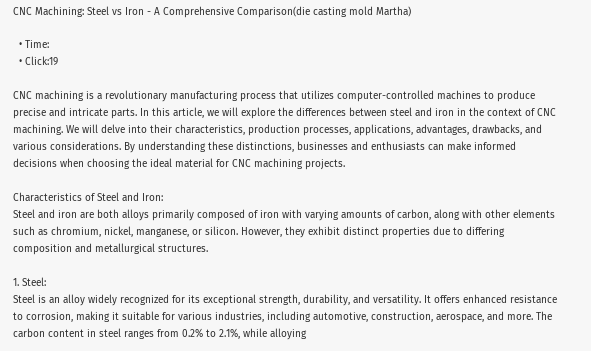CNC Machining: Steel vs Iron - A Comprehensive Comparison(die casting mold Martha)

  • Time:
  • Click:19

CNC machining is a revolutionary manufacturing process that utilizes computer-controlled machines to produce precise and intricate parts. In this article, we will explore the differences between steel and iron in the context of CNC machining. We will delve into their characteristics, production processes, applications, advantages, drawbacks, and various considerations. By understanding these distinctions, businesses and enthusiasts can make informed decisions when choosing the ideal material for CNC machining projects.

Characteristics of Steel and Iron:
Steel and iron are both alloys primarily composed of iron with varying amounts of carbon, along with other elements such as chromium, nickel, manganese, or silicon. However, they exhibit distinct properties due to differing composition and metallurgical structures.

1. Steel:
Steel is an alloy widely recognized for its exceptional strength, durability, and versatility. It offers enhanced resistance to corrosion, making it suitable for various industries, including automotive, construction, aerospace, and more. The carbon content in steel ranges from 0.2% to 2.1%, while alloying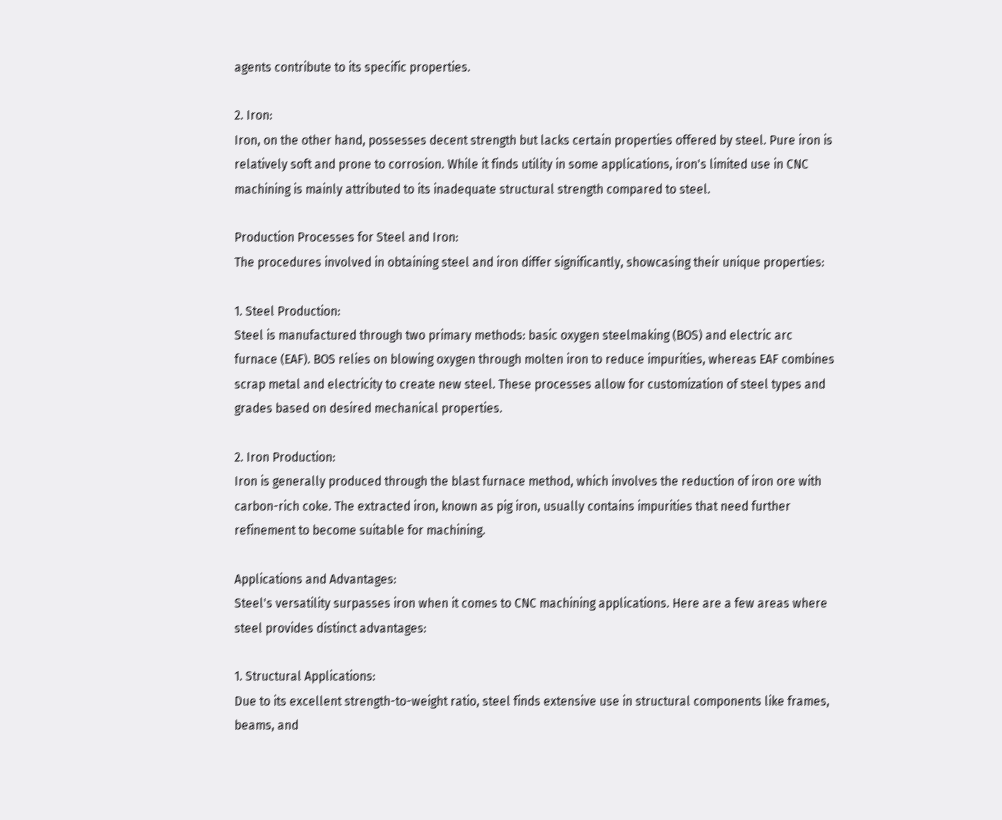agents contribute to its specific properties.

2. Iron:
Iron, on the other hand, possesses decent strength but lacks certain properties offered by steel. Pure iron is relatively soft and prone to corrosion. While it finds utility in some applications, iron's limited use in CNC machining is mainly attributed to its inadequate structural strength compared to steel.

Production Processes for Steel and Iron:
The procedures involved in obtaining steel and iron differ significantly, showcasing their unique properties:

1. Steel Production:
Steel is manufactured through two primary methods: basic oxygen steelmaking (BOS) and electric arc furnace (EAF). BOS relies on blowing oxygen through molten iron to reduce impurities, whereas EAF combines scrap metal and electricity to create new steel. These processes allow for customization of steel types and grades based on desired mechanical properties.

2. Iron Production:
Iron is generally produced through the blast furnace method, which involves the reduction of iron ore with carbon-rich coke. The extracted iron, known as pig iron, usually contains impurities that need further refinement to become suitable for machining.

Applications and Advantages:
Steel's versatility surpasses iron when it comes to CNC machining applications. Here are a few areas where steel provides distinct advantages:

1. Structural Applications:
Due to its excellent strength-to-weight ratio, steel finds extensive use in structural components like frames, beams, and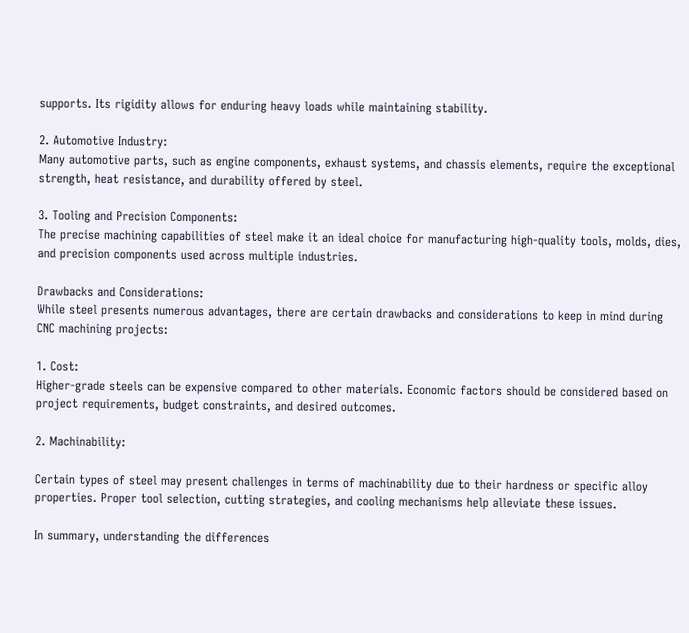supports. Its rigidity allows for enduring heavy loads while maintaining stability.

2. Automotive Industry:
Many automotive parts, such as engine components, exhaust systems, and chassis elements, require the exceptional strength, heat resistance, and durability offered by steel.

3. Tooling and Precision Components:
The precise machining capabilities of steel make it an ideal choice for manufacturing high-quality tools, molds, dies, and precision components used across multiple industries.

Drawbacks and Considerations:
While steel presents numerous advantages, there are certain drawbacks and considerations to keep in mind during CNC machining projects:

1. Cost:
Higher-grade steels can be expensive compared to other materials. Economic factors should be considered based on project requirements, budget constraints, and desired outcomes.

2. Machinability:

Certain types of steel may present challenges in terms of machinability due to their hardness or specific alloy properties. Proper tool selection, cutting strategies, and cooling mechanisms help alleviate these issues.

In summary, understanding the differences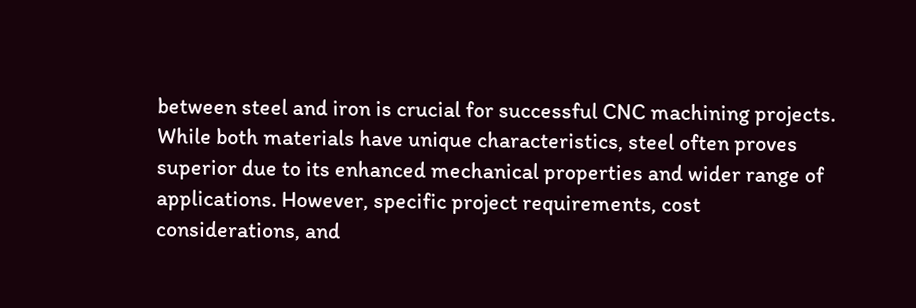between steel and iron is crucial for successful CNC machining projects. While both materials have unique characteristics, steel often proves superior due to its enhanced mechanical properties and wider range of applications. However, specific project requirements, cost considerations, and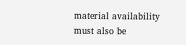material availability must also be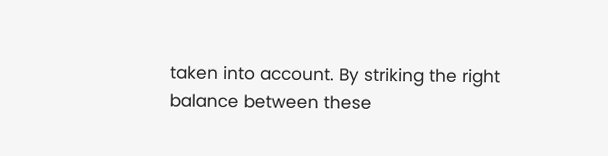taken into account. By striking the right balance between these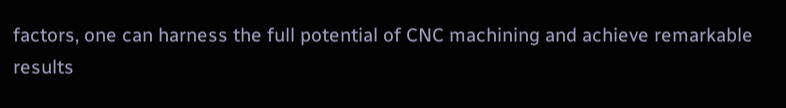factors, one can harness the full potential of CNC machining and achieve remarkable results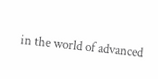in the world of advanced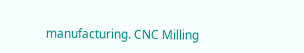manufacturing. CNC Milling